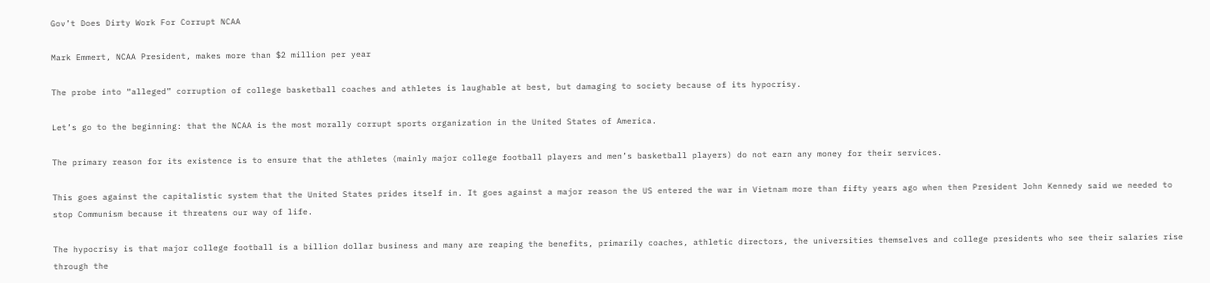Gov’t Does Dirty Work For Corrupt NCAA

Mark Emmert, NCAA President, makes more than $2 million per year

The probe into “alleged” corruption of college basketball coaches and athletes is laughable at best, but damaging to society because of its hypocrisy.

Let’s go to the beginning: that the NCAA is the most morally corrupt sports organization in the United States of America.

The primary reason for its existence is to ensure that the athletes (mainly major college football players and men’s basketball players) do not earn any money for their services.

This goes against the capitalistic system that the United States prides itself in. It goes against a major reason the US entered the war in Vietnam more than fifty years ago when then President John Kennedy said we needed to stop Communism because it threatens our way of life.

The hypocrisy is that major college football is a billion dollar business and many are reaping the benefits, primarily coaches, athletic directors, the universities themselves and college presidents who see their salaries rise through the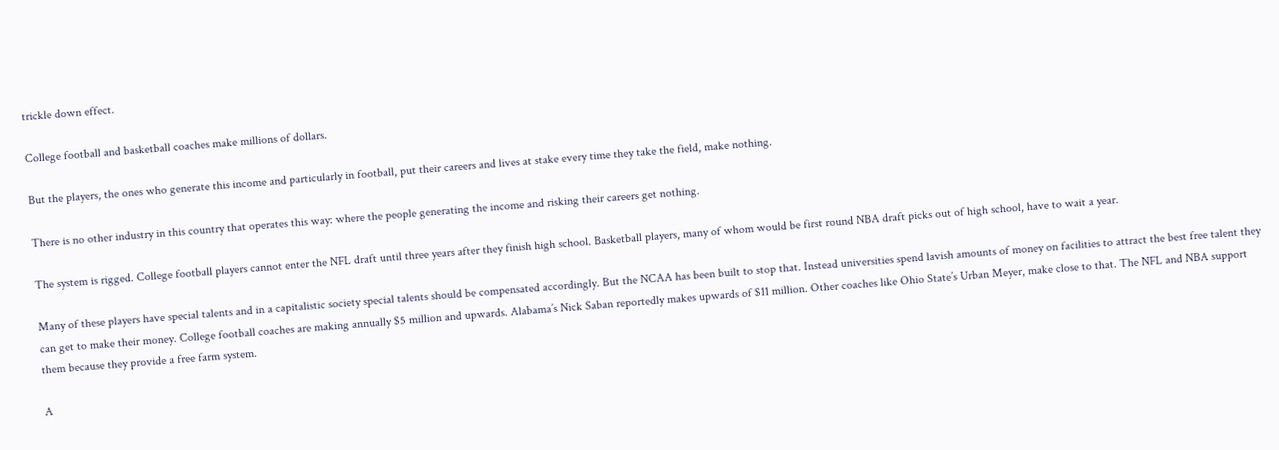trickle down effect.

College football and basketball coaches make millions of dollars.

But the players, the ones who generate this income and particularly in football, put their careers and lives at stake every time they take the field, make nothing.

There is no other industry in this country that operates this way: where the people generating the income and risking their careers get nothing.

The system is rigged. College football players cannot enter the NFL draft until three years after they finish high school. Basketball players, many of whom would be first round NBA draft picks out of high school, have to wait a year.

Many of these players have special talents and in a capitalistic society special talents should be compensated accordingly. But the NCAA has been built to stop that. Instead universities spend lavish amounts of money on facilities to attract the best free talent they can get to make their money. College football coaches are making annually $5 million and upwards. Alabama’s Nick Saban reportedly makes upwards of $11 million. Other coaches like Ohio State’s Urban Meyer, make close to that. The NFL and NBA support them because they provide a free farm system.

A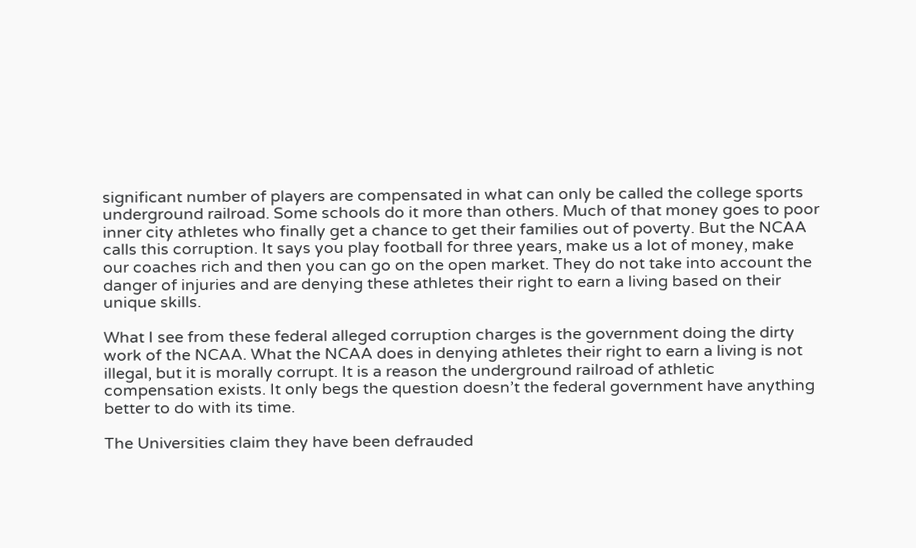significant number of players are compensated in what can only be called the college sports underground railroad. Some schools do it more than others. Much of that money goes to poor inner city athletes who finally get a chance to get their families out of poverty. But the NCAA calls this corruption. It says you play football for three years, make us a lot of money, make our coaches rich and then you can go on the open market. They do not take into account the danger of injuries and are denying these athletes their right to earn a living based on their unique skills.

What I see from these federal alleged corruption charges is the government doing the dirty work of the NCAA. What the NCAA does in denying athletes their right to earn a living is not illegal, but it is morally corrupt. It is a reason the underground railroad of athletic compensation exists. It only begs the question doesn’t the federal government have anything better to do with its time.

The Universities claim they have been defrauded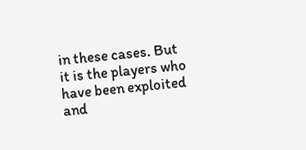in these cases. But it is the players who have been exploited and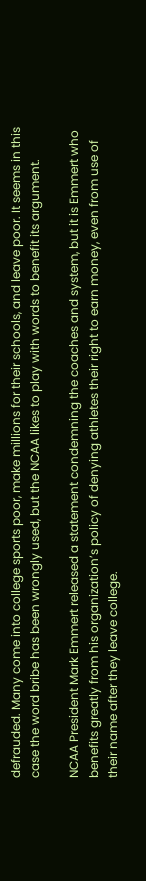defrauded. Many come into college sports poor, make millions for their schools, and leave poor. It seems in this case the word bribe has been wrongly used, but the NCAA likes to play with words to benefit its argument.

NCAA President Mark Emmert released a statement condemning the coaches and system, but it is Emmert who benefits greatly from his organization’s policy of denying athletes their right to earn money, even from use of their name after they leave college.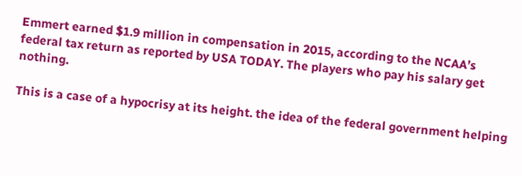Emmert earned $1.9 million in compensation in 2015, according to the NCAA’s federal tax return as reported by USA TODAY. The players who pay his salary get nothing.

This is a case of a hypocrisy at its height. the idea of the federal government helping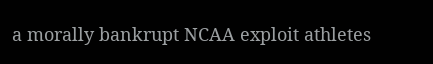a morally bankrupt NCAA exploit athletes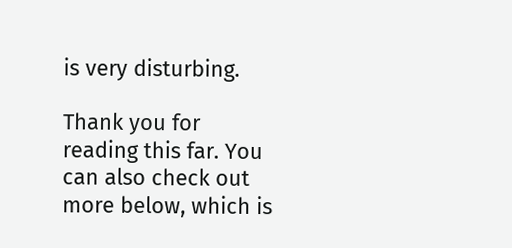is very disturbing.

Thank you for reading this far. You can also check out more below, which is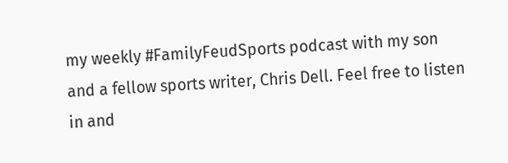my weekly #FamilyFeudSports podcast with my son and a fellow sports writer, Chris Dell. Feel free to listen in and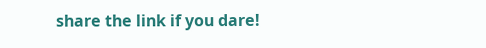share the link if you dare!